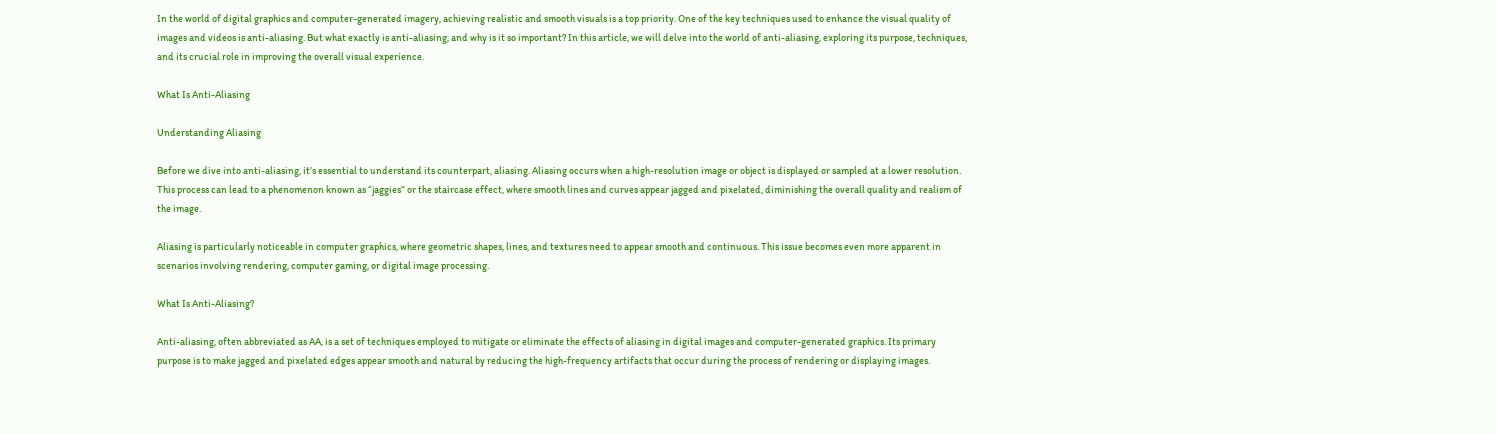In the world of digital graphics and computer-generated imagery, achieving realistic and smooth visuals is a top priority. One of the key techniques used to enhance the visual quality of images and videos is anti-aliasing. But what exactly is anti-aliasing, and why is it so important? In this article, we will delve into the world of anti-aliasing, exploring its purpose, techniques, and its crucial role in improving the overall visual experience.

What Is Anti-Aliasing

Understanding Aliasing

Before we dive into anti-aliasing, it’s essential to understand its counterpart, aliasing. Aliasing occurs when a high-resolution image or object is displayed or sampled at a lower resolution. This process can lead to a phenomenon known as “jaggies” or the staircase effect, where smooth lines and curves appear jagged and pixelated, diminishing the overall quality and realism of the image.

Aliasing is particularly noticeable in computer graphics, where geometric shapes, lines, and textures need to appear smooth and continuous. This issue becomes even more apparent in scenarios involving rendering, computer gaming, or digital image processing.

What Is Anti-Aliasing?

Anti-aliasing, often abbreviated as AA, is a set of techniques employed to mitigate or eliminate the effects of aliasing in digital images and computer-generated graphics. Its primary purpose is to make jagged and pixelated edges appear smooth and natural by reducing the high-frequency artifacts that occur during the process of rendering or displaying images.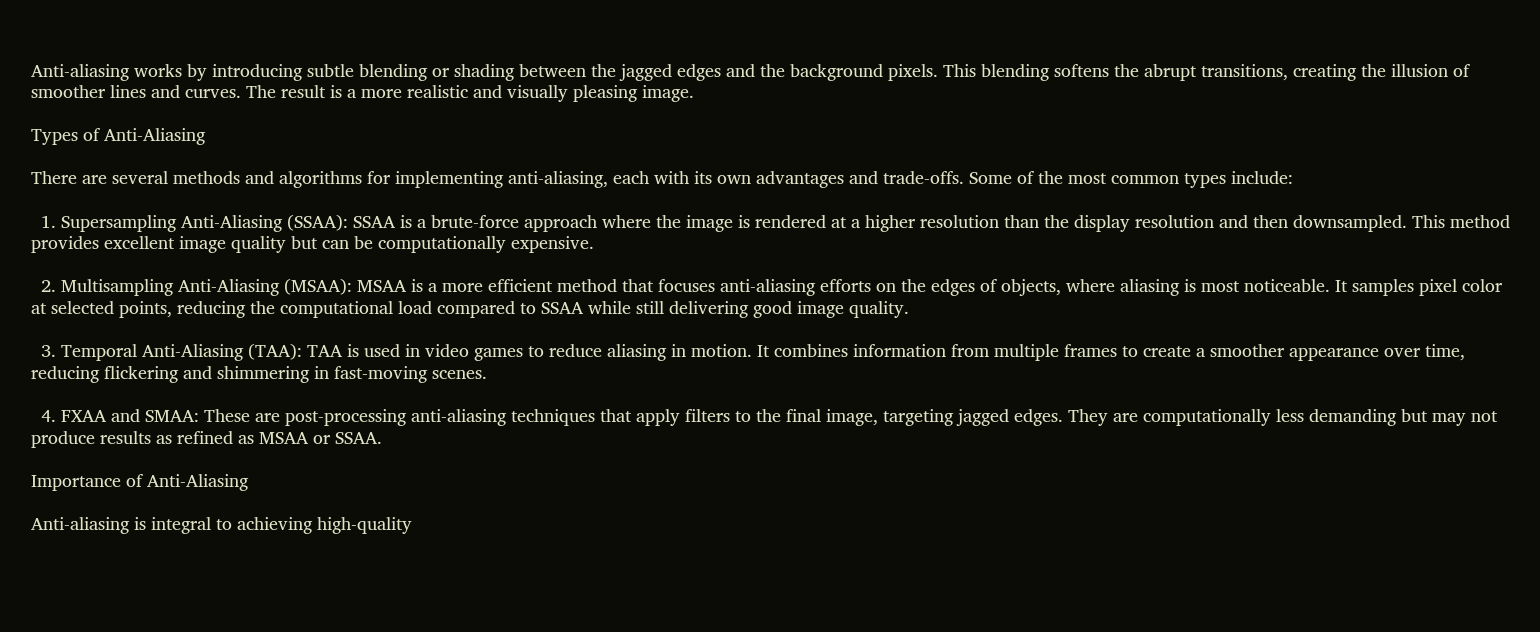Anti-aliasing works by introducing subtle blending or shading between the jagged edges and the background pixels. This blending softens the abrupt transitions, creating the illusion of smoother lines and curves. The result is a more realistic and visually pleasing image.

Types of Anti-Aliasing

There are several methods and algorithms for implementing anti-aliasing, each with its own advantages and trade-offs. Some of the most common types include:

  1. Supersampling Anti-Aliasing (SSAA): SSAA is a brute-force approach where the image is rendered at a higher resolution than the display resolution and then downsampled. This method provides excellent image quality but can be computationally expensive.

  2. Multisampling Anti-Aliasing (MSAA): MSAA is a more efficient method that focuses anti-aliasing efforts on the edges of objects, where aliasing is most noticeable. It samples pixel color at selected points, reducing the computational load compared to SSAA while still delivering good image quality.

  3. Temporal Anti-Aliasing (TAA): TAA is used in video games to reduce aliasing in motion. It combines information from multiple frames to create a smoother appearance over time, reducing flickering and shimmering in fast-moving scenes.

  4. FXAA and SMAA: These are post-processing anti-aliasing techniques that apply filters to the final image, targeting jagged edges. They are computationally less demanding but may not produce results as refined as MSAA or SSAA.

Importance of Anti-Aliasing

Anti-aliasing is integral to achieving high-quality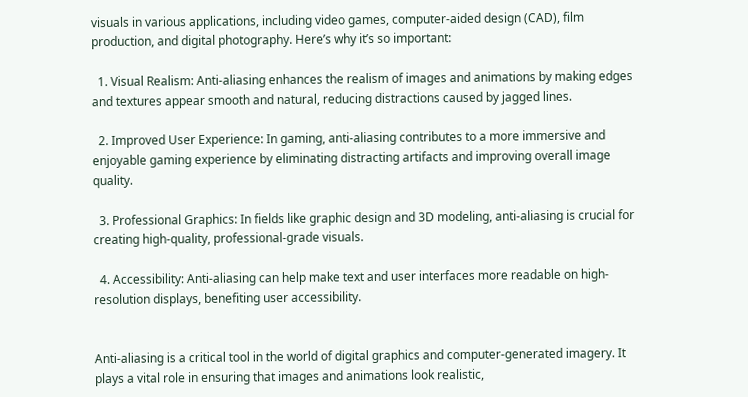visuals in various applications, including video games, computer-aided design (CAD), film production, and digital photography. Here’s why it’s so important:

  1. Visual Realism: Anti-aliasing enhances the realism of images and animations by making edges and textures appear smooth and natural, reducing distractions caused by jagged lines.

  2. Improved User Experience: In gaming, anti-aliasing contributes to a more immersive and enjoyable gaming experience by eliminating distracting artifacts and improving overall image quality.

  3. Professional Graphics: In fields like graphic design and 3D modeling, anti-aliasing is crucial for creating high-quality, professional-grade visuals.

  4. Accessibility: Anti-aliasing can help make text and user interfaces more readable on high-resolution displays, benefiting user accessibility.


Anti-aliasing is a critical tool in the world of digital graphics and computer-generated imagery. It plays a vital role in ensuring that images and animations look realistic,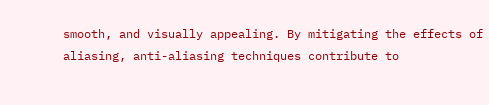smooth, and visually appealing. By mitigating the effects of aliasing, anti-aliasing techniques contribute to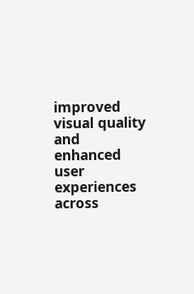improved visual quality and enhanced user experiences across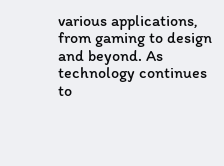various applications, from gaming to design and beyond. As technology continues to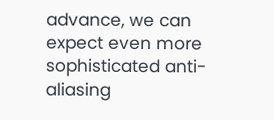advance, we can expect even more sophisticated anti-aliasing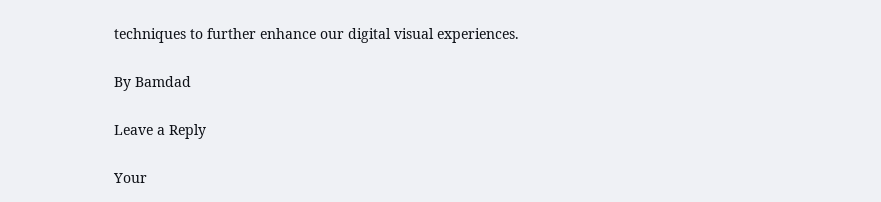techniques to further enhance our digital visual experiences.

By Bamdad

Leave a Reply

Your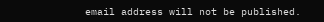email address will not be published.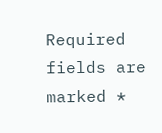Required fields are marked *